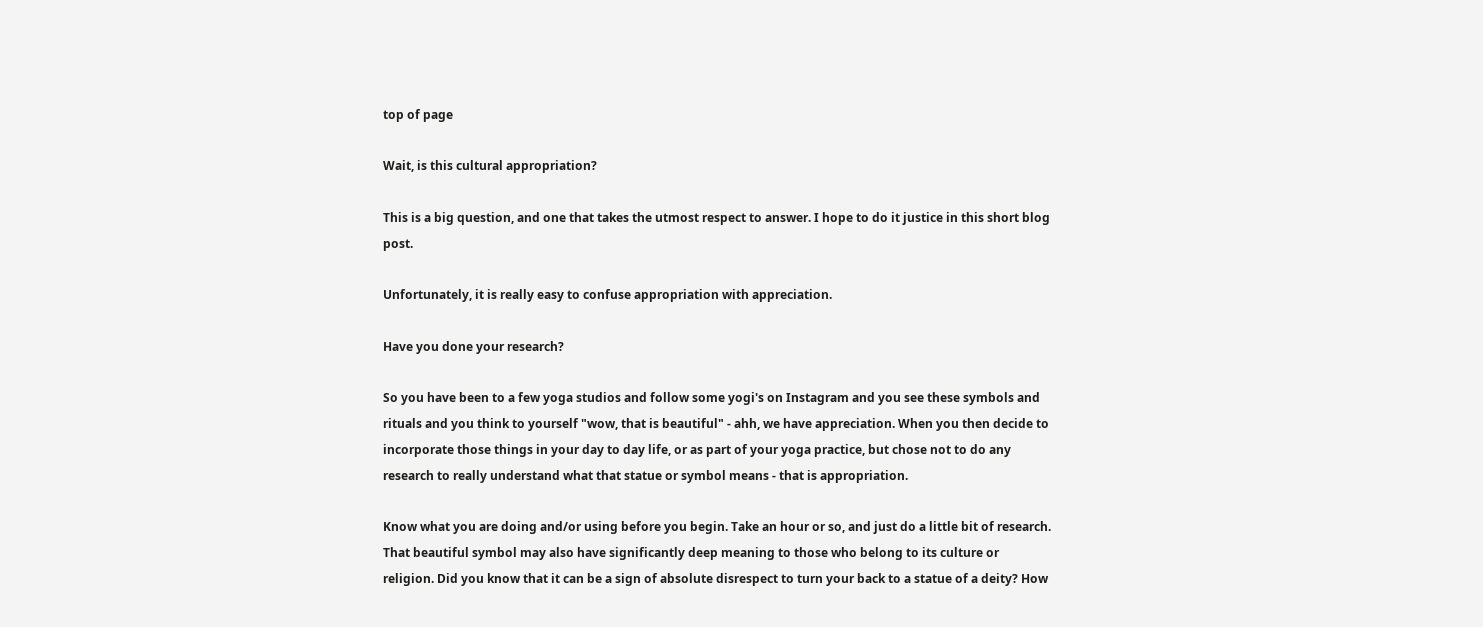top of page

Wait, is this cultural appropriation?

This is a big question, and one that takes the utmost respect to answer. I hope to do it justice in this short blog post.

Unfortunately, it is really easy to confuse appropriation with appreciation.

Have you done your research?

So you have been to a few yoga studios and follow some yogi's on Instagram and you see these symbols and rituals and you think to yourself "wow, that is beautiful" - ahh, we have appreciation. When you then decide to incorporate those things in your day to day life, or as part of your yoga practice, but chose not to do any research to really understand what that statue or symbol means - that is appropriation.

Know what you are doing and/or using before you begin. Take an hour or so, and just do a little bit of research. That beautiful symbol may also have significantly deep meaning to those who belong to its culture or religion. Did you know that it can be a sign of absolute disrespect to turn your back to a statue of a deity? How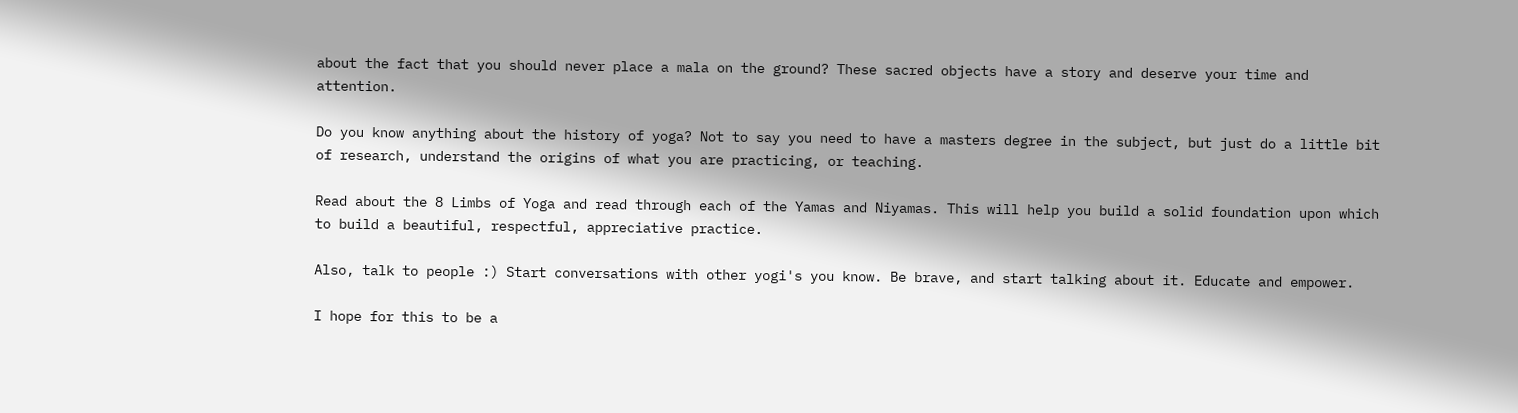about the fact that you should never place a mala on the ground? These sacred objects have a story and deserve your time and attention.

Do you know anything about the history of yoga? Not to say you need to have a masters degree in the subject, but just do a little bit of research, understand the origins of what you are practicing, or teaching.

Read about the 8 Limbs of Yoga and read through each of the Yamas and Niyamas. This will help you build a solid foundation upon which to build a beautiful, respectful, appreciative practice.

Also, talk to people :) Start conversations with other yogi's you know. Be brave, and start talking about it. Educate and empower.

I hope for this to be a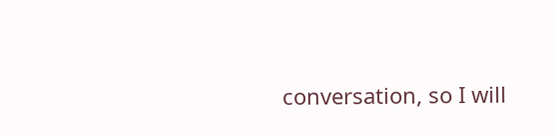conversation, so I will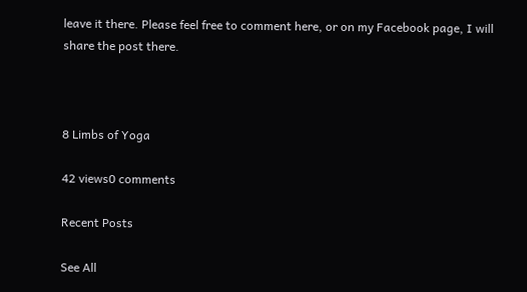leave it there. Please feel free to comment here, or on my Facebook page, I will share the post there.



8 Limbs of Yoga

42 views0 comments

Recent Posts

See All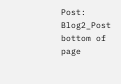Post: Blog2_Post
bottom of page